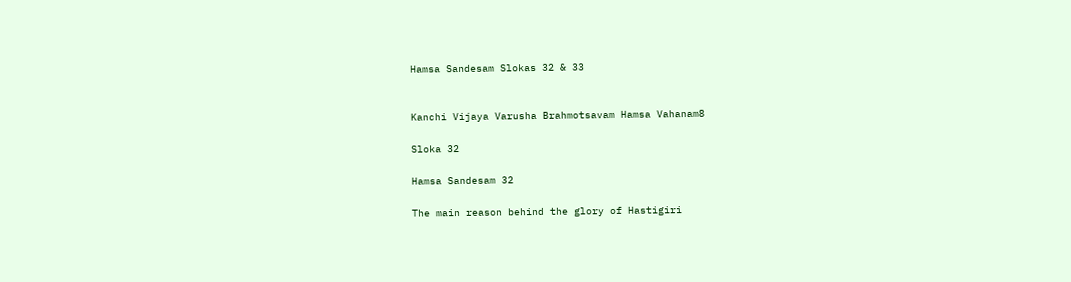Hamsa Sandesam Slokas 32 & 33


Kanchi Vijaya Varusha Brahmotsavam Hamsa Vahanam8

Sloka 32

Hamsa Sandesam 32

The main reason behind the glory of Hastigiri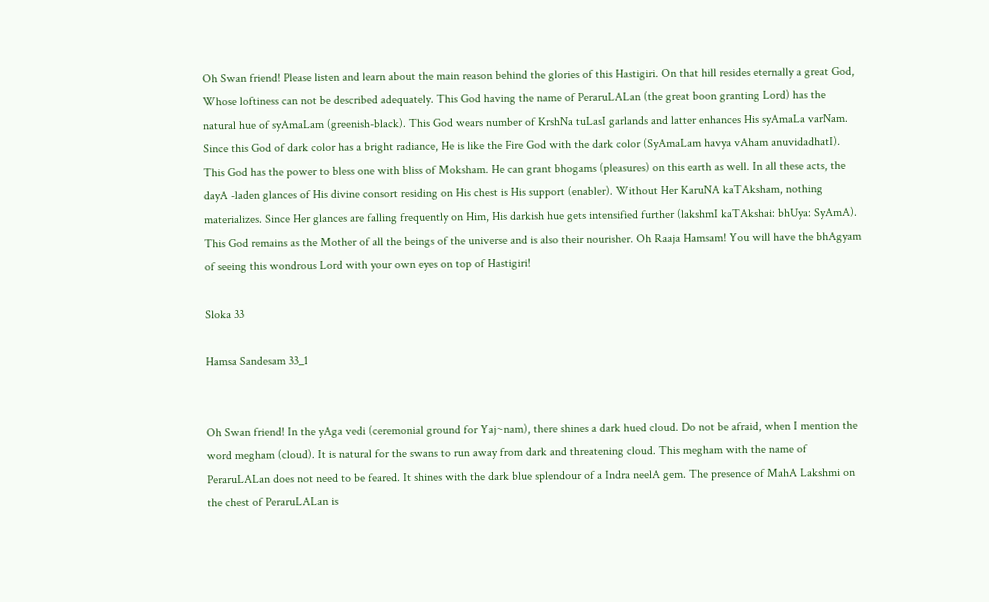Oh Swan friend! Please listen and learn about the main reason behind the glories of this Hastigiri. On that hill resides eternally a great God, Whose loftiness can not be described adequately. This God having the name of PeraruLALan (the great boon granting Lord) has the natural hue of syAmaLam (greenish-black). This God wears number of KrshNa tuLasI garlands and latter enhances His syAmaLa varNam. Since this God of dark color has a bright radiance, He is like the Fire God with the dark color (SyAmaLam havya vAham anuvidadhatI). This God has the power to bless one with bliss of Moksham. He can grant bhogams (pleasures) on this earth as well. In all these acts, the dayA -laden glances of His divine consort residing on His chest is His support (enabler). Without Her KaruNA kaTAksham, nothing materializes. Since Her glances are falling frequently on Him, His darkish hue gets intensified further (lakshmI kaTAkshai: bhUya: SyAmA). This God remains as the Mother of all the beings of the universe and is also their nourisher. Oh Raaja Hamsam! You will have the bhAgyam of seeing this wondrous Lord with your own eyes on top of Hastigiri!

Sloka 33

Hamsa Sandesam 33_1


Oh Swan friend! In the yAga vedi (ceremonial ground for Yaj~nam), there shines a dark hued cloud. Do not be afraid, when I mention the word megham (cloud). It is natural for the swans to run away from dark and threatening cloud. This megham with the name of PeraruLALan does not need to be feared. It shines with the dark blue splendour of a Indra neelA gem. The presence of MahA Lakshmi on the chest of PeraruLALan is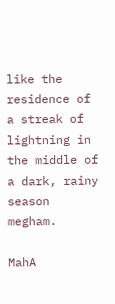like the residence of a streak of lightning in the middle of a dark, rainy season megham.

MahA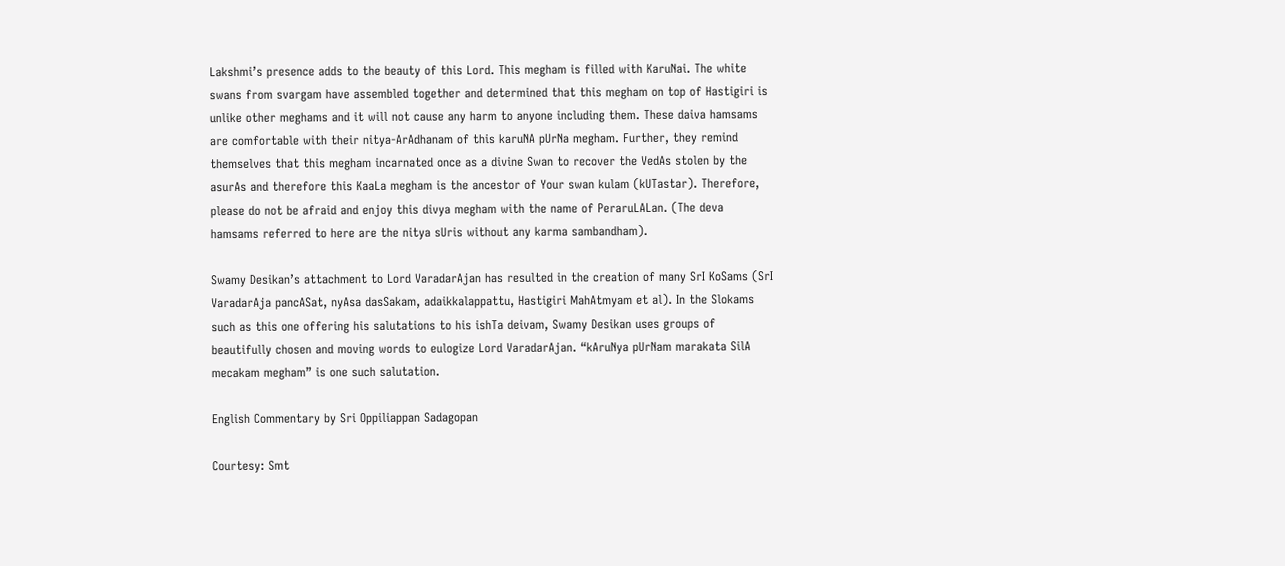Lakshmi’s presence adds to the beauty of this Lord. This megham is filled with KaruNai. The white swans from svargam have assembled together and determined that this megham on top of Hastigiri is unlike other meghams and it will not cause any harm to anyone including them. These daiva hamsams are comfortable with their nitya-ArAdhanam of this karuNA pUrNa megham. Further, they remind themselves that this megham incarnated once as a divine Swan to recover the VedAs stolen by the asurAs and therefore this KaaLa megham is the ancestor of Your swan kulam (kUTastar). Therefore, please do not be afraid and enjoy this divya megham with the name of PeraruLALan. (The deva hamsams referred to here are the nitya sUris without any karma sambandham).

Swamy Desikan’s attachment to Lord VaradarAjan has resulted in the creation of many SrI KoSams (SrI VaradarAja pancASat, nyAsa dasSakam, adaikkalappattu, Hastigiri MahAtmyam et al). In the Slokams such as this one offering his salutations to his ishTa deivam, Swamy Desikan uses groups of beautifully chosen and moving words to eulogize Lord VaradarAjan. “kAruNya pUrNam marakata SilA mecakam megham” is one such salutation.

English Commentary by Sri Oppiliappan Sadagopan

Courtesy: Smt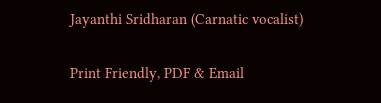Jayanthi Sridharan (Carnatic vocalist)

Print Friendly, PDF & Email